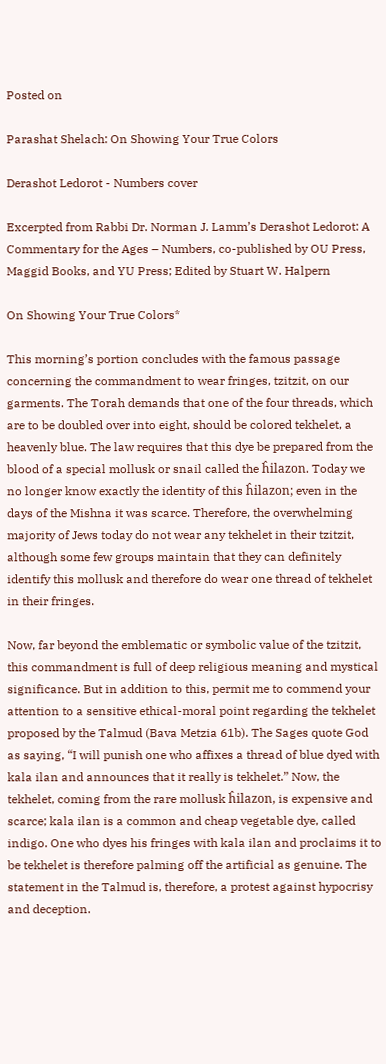Posted on

Parashat Shelach: On Showing Your True Colors

Derashot Ledorot - Numbers cover

Excerpted from Rabbi Dr. Norman J. Lamm’s Derashot Ledorot: A Commentary for the Ages – Numbers, co-published by OU Press, Maggid Books, and YU Press; Edited by Stuart W. Halpern

On Showing Your True Colors*

This morning’s portion concludes with the famous passage concerning the commandment to wear fringes, tzitzit, on our garments. The Torah demands that one of the four threads, which are to be doubled over into eight, should be colored tekhelet, a heavenly blue. The law requires that this dye be prepared from the blood of a special mollusk or snail called the ĥilazon. Today we no longer know exactly the identity of this ĥilazon; even in the days of the Mishna it was scarce. Therefore, the overwhelming majority of Jews today do not wear any tekhelet in their tzitzit, although some few groups maintain that they can definitely identify this mollusk and therefore do wear one thread of tekhelet in their fringes.

Now, far beyond the emblematic or symbolic value of the tzitzit, this commandment is full of deep religious meaning and mystical significance. But in addition to this, permit me to commend your attention to a sensitive ethical-moral point regarding the tekhelet proposed by the Talmud (Bava Metzia 61b). The Sages quote God as saying, “I will punish one who affixes a thread of blue dyed with kala ilan and announces that it really is tekhelet.” Now, the tekhelet, coming from the rare mollusk ĥilazon, is expensive and scarce; kala ilan is a common and cheap vegetable dye, called indigo. One who dyes his fringes with kala ilan and proclaims it to be tekhelet is therefore palming off the artificial as genuine. The statement in the Talmud is, therefore, a protest against hypocrisy and deception.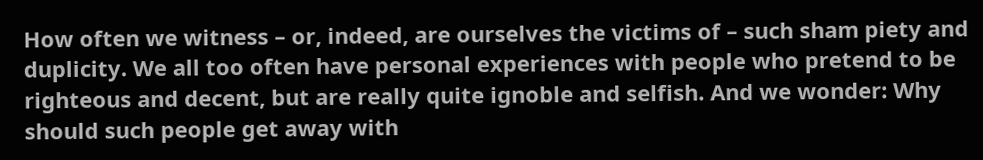How often we witness – or, indeed, are ourselves the victims of – such sham piety and duplicity. We all too often have personal experiences with people who pretend to be righteous and decent, but are really quite ignoble and selfish. And we wonder: Why should such people get away with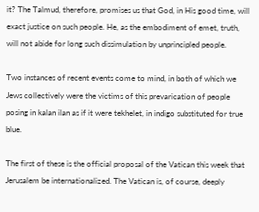it? The Talmud, therefore, promises us that God, in His good time, will exact justice on such people. He, as the embodiment of emet, truth, will not abide for long such dissimulation by unprincipled people.

Two instances of recent events come to mind, in both of which we Jews collectively were the victims of this prevarication of people posing in kalan ilan as if it were tekhelet, in indigo substituted for true blue.

The first of these is the official proposal of the Vatican this week that Jerusalem be internationalized. The Vatican is, of course, deeply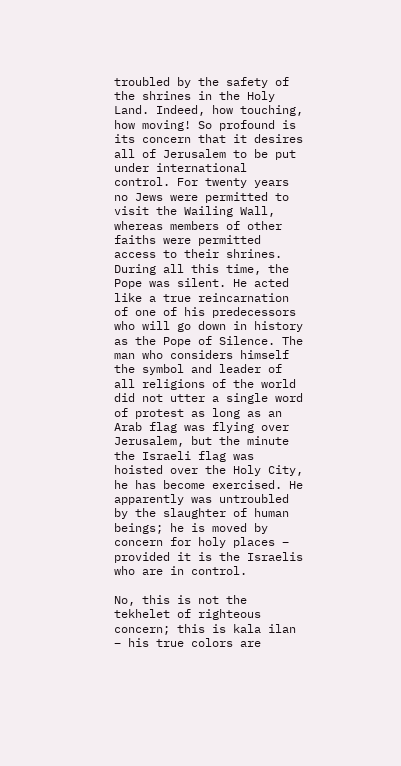troubled by the safety of the shrines in the Holy Land. Indeed, how touching, how moving! So profound is its concern that it desires all of Jerusalem to be put under international control. For twenty years no Jews were permitted to visit the Wailing Wall, whereas members of other faiths were permitted access to their shrines. During all this time, the Pope was silent. He acted like a true reincarnation of one of his predecessors who will go down in history as the Pope of Silence. The man who considers himself the symbol and leader of all religions of the world did not utter a single word of protest as long as an Arab flag was flying over Jerusalem, but the minute the Israeli flag was hoisted over the Holy City, he has become exercised. He apparently was untroubled by the slaughter of human beings; he is moved by concern for holy places – provided it is the Israelis who are in control.

No, this is not the tekhelet of righteous concern; this is kala ilan – his true colors are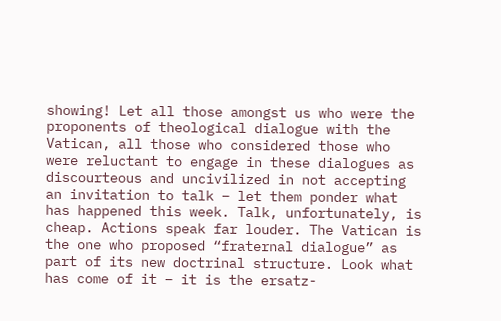showing! Let all those amongst us who were the proponents of theological dialogue with the Vatican, all those who considered those who were reluctant to engage in these dialogues as discourteous and uncivilized in not accepting an invitation to talk – let them ponder what has happened this week. Talk, unfortunately, is cheap. Actions speak far louder. The Vatican is the one who proposed “fraternal dialogue” as part of its new doctrinal structure. Look what has come of it – it is the ersatz-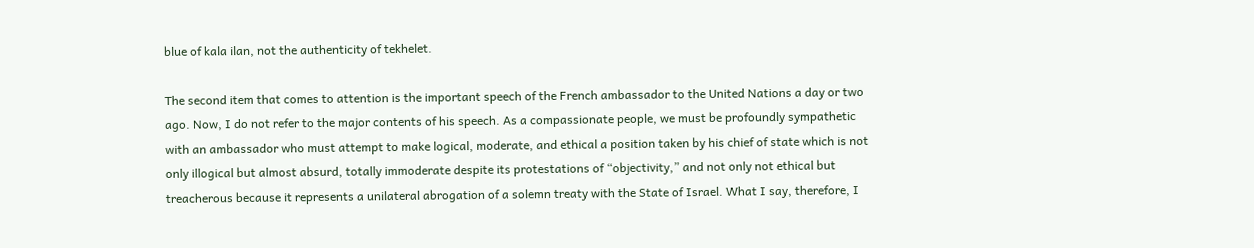blue of kala ilan, not the authenticity of tekhelet.

The second item that comes to attention is the important speech of the French ambassador to the United Nations a day or two ago. Now, I do not refer to the major contents of his speech. As a compassionate people, we must be profoundly sympathetic with an ambassador who must attempt to make logical, moderate, and ethical a position taken by his chief of state which is not only illogical but almost absurd, totally immoderate despite its protestations of “objectivity,” and not only not ethical but treacherous because it represents a unilateral abrogation of a solemn treaty with the State of Israel. What I say, therefore, I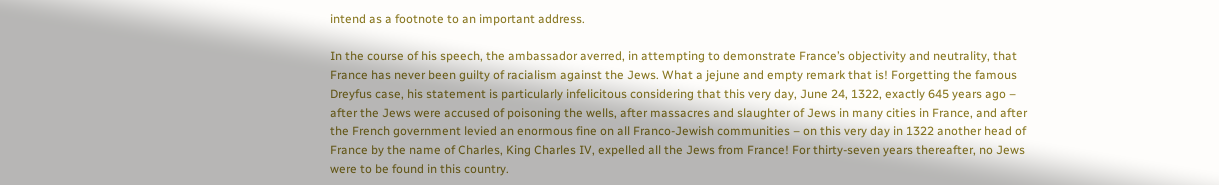intend as a footnote to an important address.

In the course of his speech, the ambassador averred, in attempting to demonstrate France’s objectivity and neutrality, that France has never been guilty of racialism against the Jews. What a jejune and empty remark that is! Forgetting the famous Dreyfus case, his statement is particularly infelicitous considering that this very day, June 24, 1322, exactly 645 years ago – after the Jews were accused of poisoning the wells, after massacres and slaughter of Jews in many cities in France, and after the French government levied an enormous fine on all Franco-Jewish communities – on this very day in 1322 another head of France by the name of Charles, King Charles IV, expelled all the Jews from France! For thirty-seven years thereafter, no Jews were to be found in this country.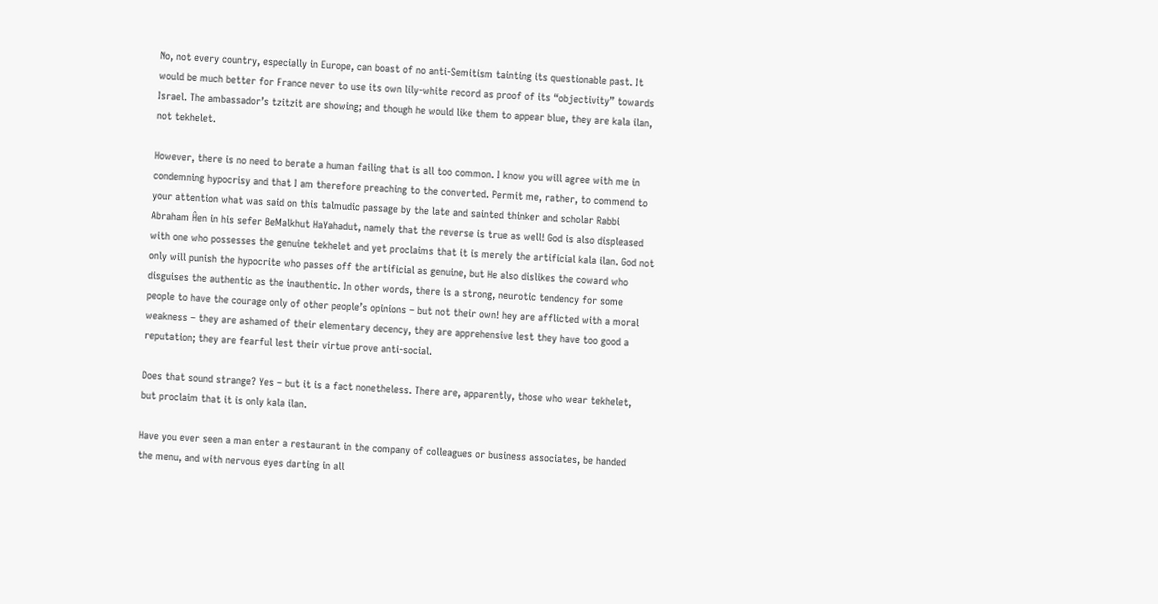No, not every country, especially in Europe, can boast of no anti-Semitism tainting its questionable past. It would be much better for France never to use its own lily-white record as proof of its “objectivity” towards Israel. The ambassador’s tzitzit are showing; and though he would like them to appear blue, they are kala ilan, not tekhelet.

However, there is no need to berate a human failing that is all too common. I know you will agree with me in condemning hypocrisy and that I am therefore preaching to the converted. Permit me, rather, to commend to your attention what was said on this talmudic passage by the late and sainted thinker and scholar Rabbi Abraham Ĥen in his sefer BeMalkhut HaYahadut, namely that the reverse is true as well! God is also displeased with one who possesses the genuine tekhelet and yet proclaims that it is merely the artificial kala ilan. God not only will punish the hypocrite who passes off the artificial as genuine, but He also dislikes the coward who disguises the authentic as the inauthentic. In other words, there is a strong, neurotic tendency for some people to have the courage only of other people’s opinions – but not their own! hey are afflicted with a moral weakness – they are ashamed of their elementary decency, they are apprehensive lest they have too good a reputation; they are fearful lest their virtue prove anti-social.

Does that sound strange? Yes – but it is a fact nonetheless. There are, apparently, those who wear tekhelet, but proclaim that it is only kala ilan.

Have you ever seen a man enter a restaurant in the company of colleagues or business associates, be handed the menu, and with nervous eyes darting in all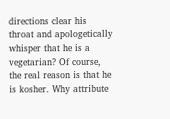directions clear his throat and apologetically whisper that he is a vegetarian? Of course, the real reason is that he is kosher. Why attribute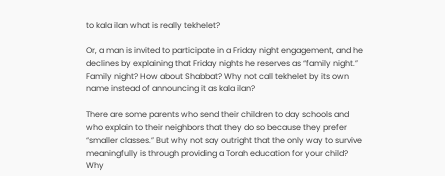to kala ilan what is really tekhelet?

Or, a man is invited to participate in a Friday night engagement, and he declines by explaining that Friday nights he reserves as “family night.” Family night? How about Shabbat? Why not call tekhelet by its own name instead of announcing it as kala ilan?

There are some parents who send their children to day schools and who explain to their neighbors that they do so because they prefer “smaller classes.” But why not say outright that the only way to survive meaningfully is through providing a Torah education for your child? Why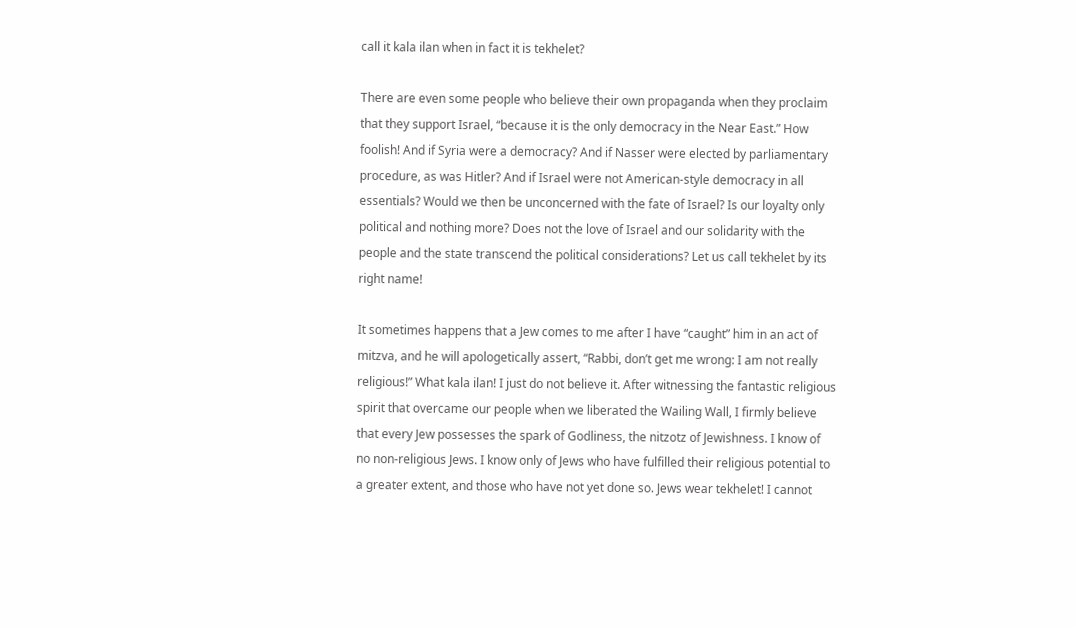call it kala ilan when in fact it is tekhelet?

There are even some people who believe their own propaganda when they proclaim that they support Israel, “because it is the only democracy in the Near East.” How foolish! And if Syria were a democracy? And if Nasser were elected by parliamentary procedure, as was Hitler? And if Israel were not American-style democracy in all essentials? Would we then be unconcerned with the fate of Israel? Is our loyalty only political and nothing more? Does not the love of Israel and our solidarity with the people and the state transcend the political considerations? Let us call tekhelet by its right name!

It sometimes happens that a Jew comes to me after I have “caught” him in an act of mitzva, and he will apologetically assert, “Rabbi, don’t get me wrong: I am not really religious!” What kala ilan! I just do not believe it. After witnessing the fantastic religious spirit that overcame our people when we liberated the Wailing Wall, I firmly believe that every Jew possesses the spark of Godliness, the nitzotz of Jewishness. I know of no non-religious Jews. I know only of Jews who have fulfilled their religious potential to a greater extent, and those who have not yet done so. Jews wear tekhelet! I cannot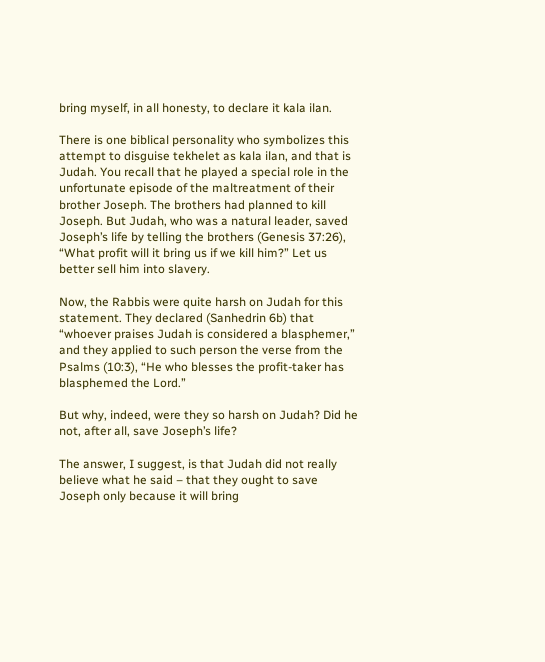bring myself, in all honesty, to declare it kala ilan.

There is one biblical personality who symbolizes this attempt to disguise tekhelet as kala ilan, and that is Judah. You recall that he played a special role in the unfortunate episode of the maltreatment of their brother Joseph. The brothers had planned to kill Joseph. But Judah, who was a natural leader, saved Joseph’s life by telling the brothers (Genesis 37:26), “What profit will it bring us if we kill him?” Let us better sell him into slavery.

Now, the Rabbis were quite harsh on Judah for this statement. They declared (Sanhedrin 6b) that “whoever praises Judah is considered a blasphemer,” and they applied to such person the verse from the Psalms (10:3), “He who blesses the profit-taker has blasphemed the Lord.”

But why, indeed, were they so harsh on Judah? Did he not, after all, save Joseph’s life?

The answer, I suggest, is that Judah did not really believe what he said – that they ought to save Joseph only because it will bring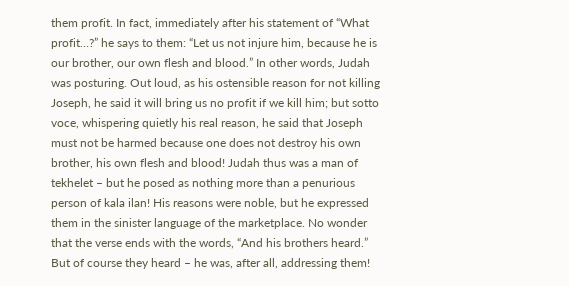them profit. In fact, immediately after his statement of “What profit…?” he says to them: “Let us not injure him, because he is our brother, our own flesh and blood.” In other words, Judah was posturing. Out loud, as his ostensible reason for not killing Joseph, he said it will bring us no profit if we kill him; but sotto voce, whispering quietly his real reason, he said that Joseph must not be harmed because one does not destroy his own brother, his own flesh and blood! Judah thus was a man of tekhelet – but he posed as nothing more than a penurious person of kala ilan! His reasons were noble, but he expressed them in the sinister language of the marketplace. No wonder that the verse ends with the words, “And his brothers heard.” But of course they heard – he was, after all, addressing them!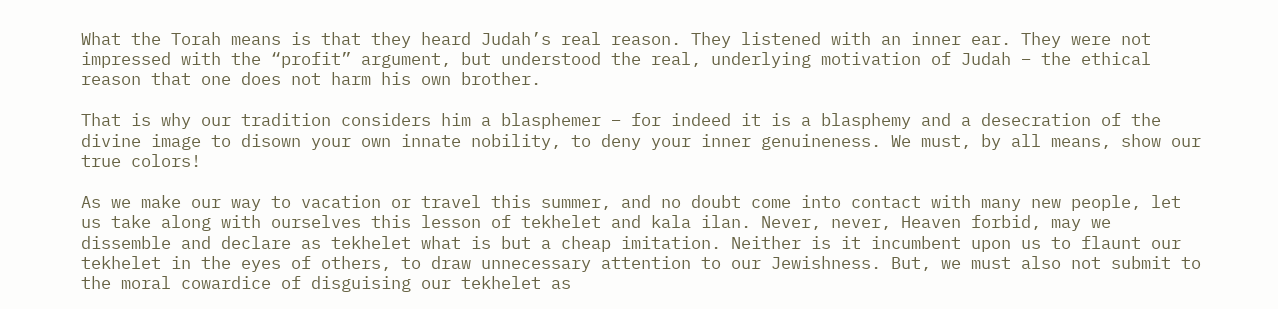What the Torah means is that they heard Judah’s real reason. They listened with an inner ear. They were not impressed with the “profit” argument, but understood the real, underlying motivation of Judah – the ethical reason that one does not harm his own brother.

That is why our tradition considers him a blasphemer – for indeed it is a blasphemy and a desecration of the divine image to disown your own innate nobility, to deny your inner genuineness. We must, by all means, show our true colors!

As we make our way to vacation or travel this summer, and no doubt come into contact with many new people, let us take along with ourselves this lesson of tekhelet and kala ilan. Never, never, Heaven forbid, may we dissemble and declare as tekhelet what is but a cheap imitation. Neither is it incumbent upon us to flaunt our tekhelet in the eyes of others, to draw unnecessary attention to our Jewishness. But, we must also not submit to the moral cowardice of disguising our tekhelet as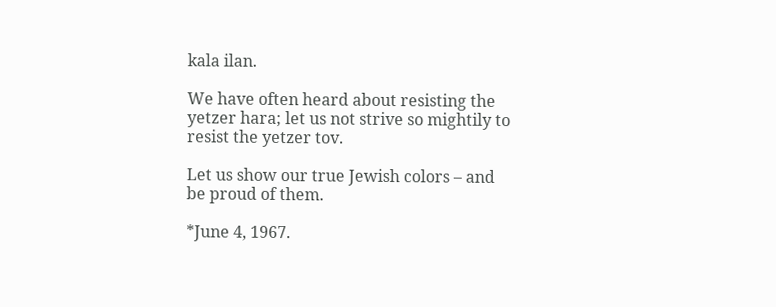kala ilan.

We have often heard about resisting the yetzer hara; let us not strive so mightily to resist the yetzer tov.

Let us show our true Jewish colors – and be proud of them.

*June 4, 1967.